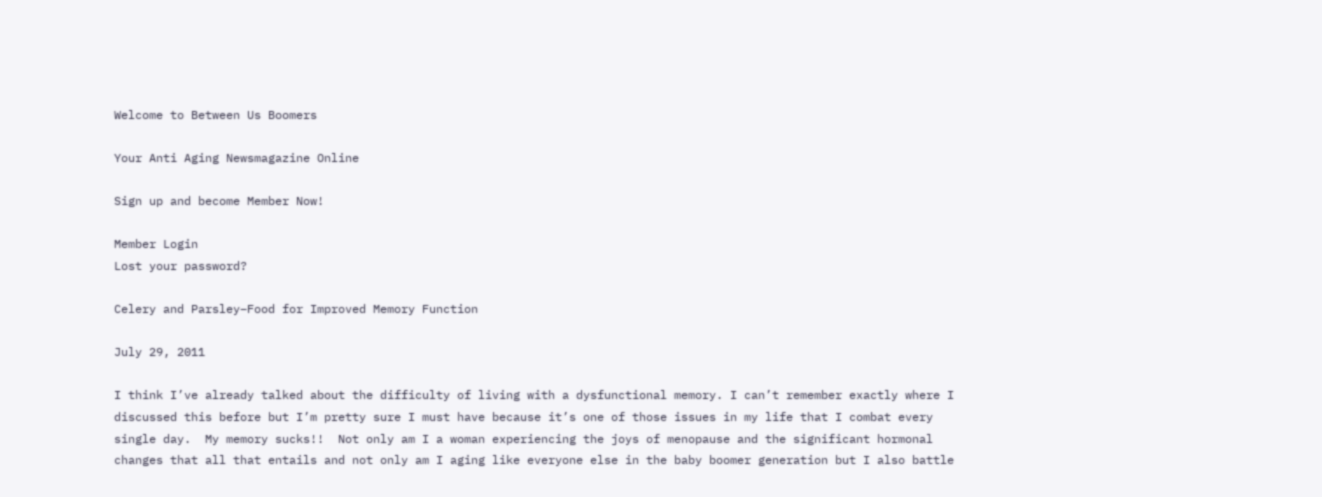Welcome to Between Us Boomers

Your Anti Aging Newsmagazine Online

Sign up and become Member Now!

Member Login
Lost your password?

Celery and Parsley–Food for Improved Memory Function

July 29, 2011

I think I’ve already talked about the difficulty of living with a dysfunctional memory. I can’t remember exactly where I discussed this before but I’m pretty sure I must have because it’s one of those issues in my life that I combat every single day.  My memory sucks!!  Not only am I a woman experiencing the joys of menopause and the significant hormonal changes that all that entails and not only am I aging like everyone else in the baby boomer generation but I also battle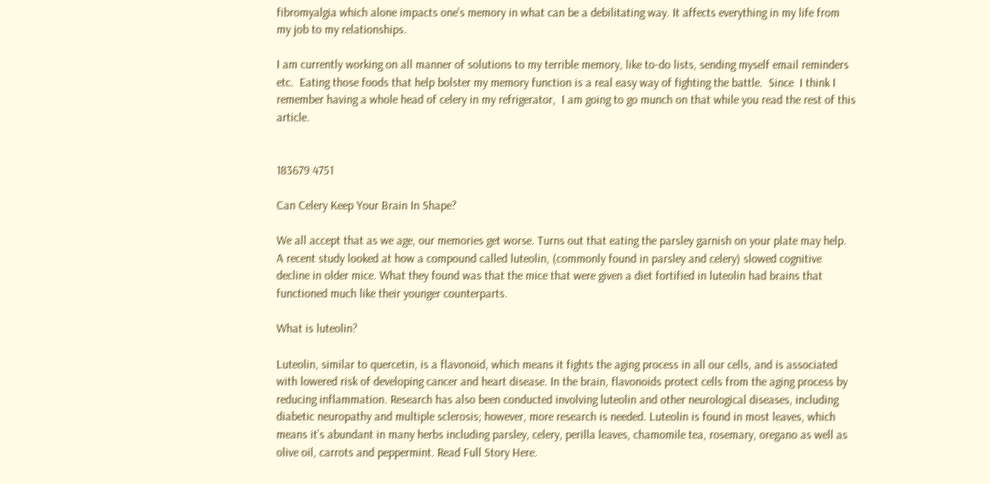fibromyalgia which alone impacts one’s memory in what can be a debilitating way. It affects everything in my life from my job to my relationships.

I am currently working on all manner of solutions to my terrible memory, like to-do lists, sending myself email reminders etc.  Eating those foods that help bolster my memory function is a real easy way of fighting the battle.  Since  I think I remember having a whole head of celery in my refrigerator,  I am going to go munch on that while you read the rest of this article.


183679 4751

Can Celery Keep Your Brain In Shape?

We all accept that as we age, our memories get worse. Turns out that eating the parsley garnish on your plate may help. A recent study looked at how a compound called luteolin, (commonly found in parsley and celery) slowed cognitive decline in older mice. What they found was that the mice that were given a diet fortified in luteolin had brains that functioned much like their younger counterparts.

What is luteolin?

Luteolin, similar to quercetin, is a flavonoid, which means it fights the aging process in all our cells, and is associated with lowered risk of developing cancer and heart disease. In the brain, flavonoids protect cells from the aging process by reducing inflammation. Research has also been conducted involving luteolin and other neurological diseases, including diabetic neuropathy and multiple sclerosis; however, more research is needed. Luteolin is found in most leaves, which means it’s abundant in many herbs including parsley, celery, perilla leaves, chamomile tea, rosemary, oregano as well as olive oil, carrots and peppermint. Read Full Story Here.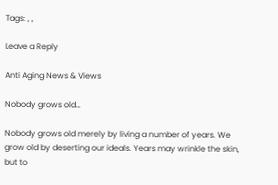Tags: , ,

Leave a Reply

Anti Aging News & Views

Nobody grows old…

Nobody grows old merely by living a number of years. We grow old by deserting our ideals. Years may wrinkle the skin, but to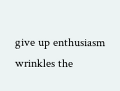give up enthusiasm wrinkles the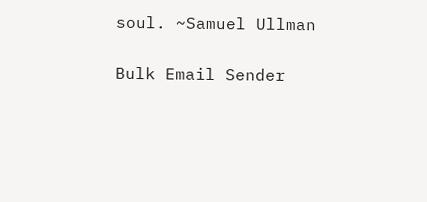soul. ~Samuel Ullman

Bulk Email Sender